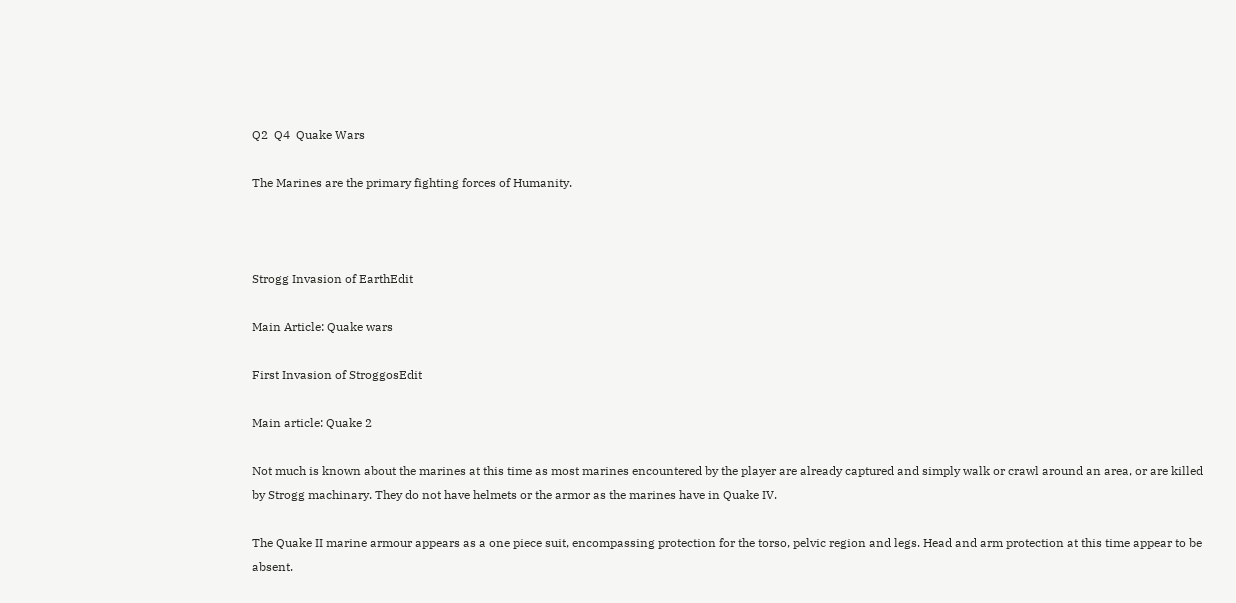Q2  Q4  Quake Wars

The Marines are the primary fighting forces of Humanity.



Strogg Invasion of EarthEdit

Main Article: Quake wars

First Invasion of StroggosEdit

Main article: Quake 2

Not much is known about the marines at this time as most marines encountered by the player are already captured and simply walk or crawl around an area, or are killed by Strogg machinary. They do not have helmets or the armor as the marines have in Quake IV.

The Quake II marine armour appears as a one piece suit, encompassing protection for the torso, pelvic region and legs. Head and arm protection at this time appear to be absent.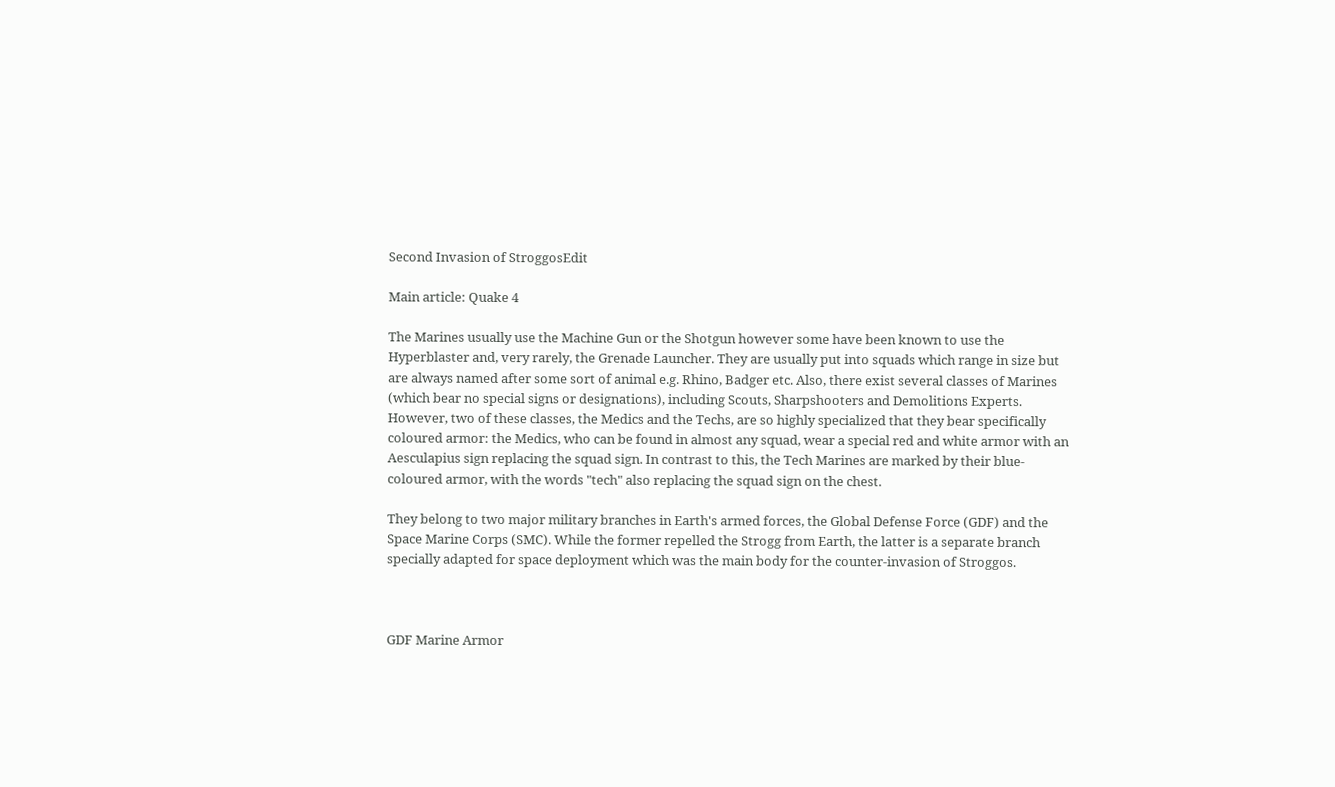Second Invasion of StroggosEdit

Main article: Quake 4

The Marines usually use the Machine Gun or the Shotgun however some have been known to use the Hyperblaster and, very rarely, the Grenade Launcher. They are usually put into squads which range in size but are always named after some sort of animal e.g. Rhino, Badger etc. Also, there exist several classes of Marines (which bear no special signs or designations), including Scouts, Sharpshooters and Demolitions Experts. However, two of these classes, the Medics and the Techs, are so highly specialized that they bear specifically coloured armor: the Medics, who can be found in almost any squad, wear a special red and white armor with an Aesculapius sign replacing the squad sign. In contrast to this, the Tech Marines are marked by their blue-coloured armor, with the words "tech" also replacing the squad sign on the chest.

They belong to two major military branches in Earth's armed forces, the Global Defense Force (GDF) and the Space Marine Corps (SMC). While the former repelled the Strogg from Earth, the latter is a separate branch specially adapted for space deployment which was the main body for the counter-invasion of Stroggos.



GDF Marine Armor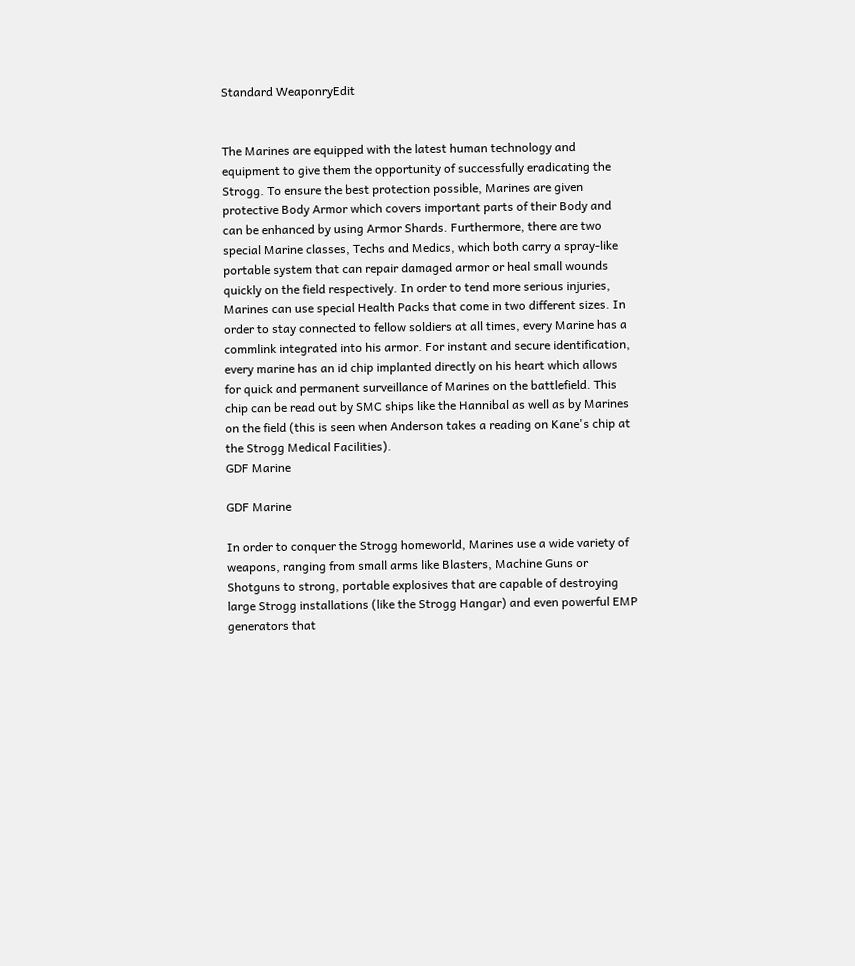Standard WeaponryEdit


The Marines are equipped with the latest human technology and equipment to give them the opportunity of successfully eradicating the Strogg. To ensure the best protection possible, Marines are given protective Body Armor which covers important parts of their Body and can be enhanced by using Armor Shards. Furthermore, there are two special Marine classes, Techs and Medics, which both carry a spray-like portable system that can repair damaged armor or heal small wounds quickly on the field respectively. In order to tend more serious injuries, Marines can use special Health Packs that come in two different sizes. In order to stay connected to fellow soldiers at all times, every Marine has a commlink integrated into his armor. For instant and secure identification, every marine has an id chip implanted directly on his heart which allows for quick and permanent surveillance of Marines on the battlefield. This chip can be read out by SMC ships like the Hannibal as well as by Marines on the field (this is seen when Anderson takes a reading on Kane's chip at the Strogg Medical Facilities).
GDF Marine

GDF Marine

In order to conquer the Strogg homeworld, Marines use a wide variety of weapons, ranging from small arms like Blasters, Machine Guns or Shotguns to strong, portable explosives that are capable of destroying large Strogg installations (like the Strogg Hangar) and even powerful EMP generators that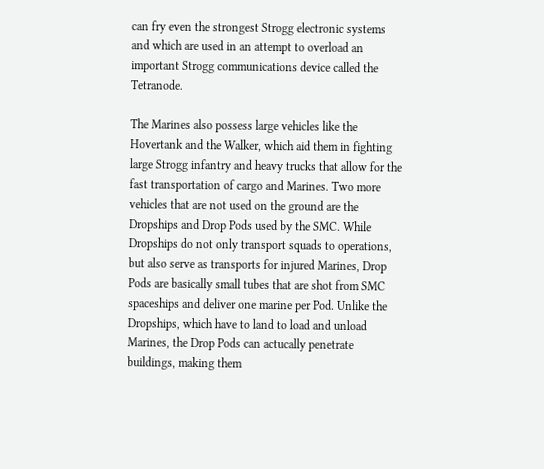can fry even the strongest Strogg electronic systems and which are used in an attempt to overload an important Strogg communications device called the Tetranode.

The Marines also possess large vehicles like the Hovertank and the Walker, which aid them in fighting large Strogg infantry and heavy trucks that allow for the fast transportation of cargo and Marines. Two more vehicles that are not used on the ground are the Dropships and Drop Pods used by the SMC. While Dropships do not only transport squads to operations, but also serve as transports for injured Marines, Drop Pods are basically small tubes that are shot from SMC spaceships and deliver one marine per Pod. Unlike the Dropships, which have to land to load and unload Marines, the Drop Pods can actucally penetrate buildings, making them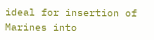ideal for insertion of Marines into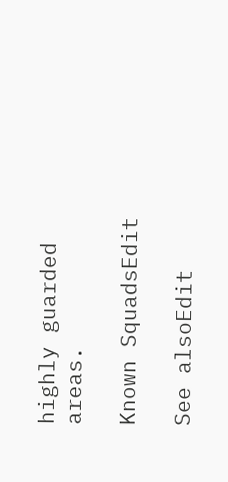highly guarded areas.

Known SquadsEdit

See alsoEdit